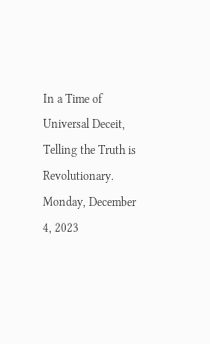In a Time of Universal Deceit, Telling the Truth is Revolutionary.
Monday, December 4, 2023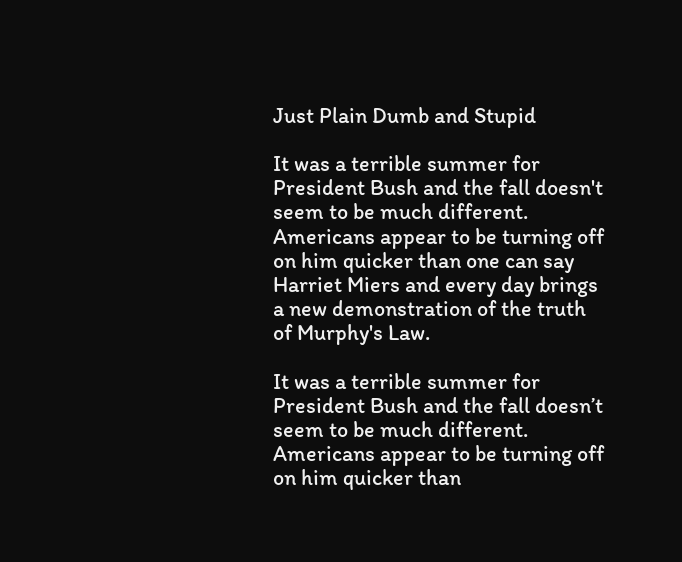Just Plain Dumb and Stupid

It was a terrible summer for President Bush and the fall doesn't seem to be much different. Americans appear to be turning off on him quicker than one can say Harriet Miers and every day brings a new demonstration of the truth of Murphy's Law.

It was a terrible summer for President Bush and the fall doesn’t seem to be much different. Americans appear to be turning off on him quicker than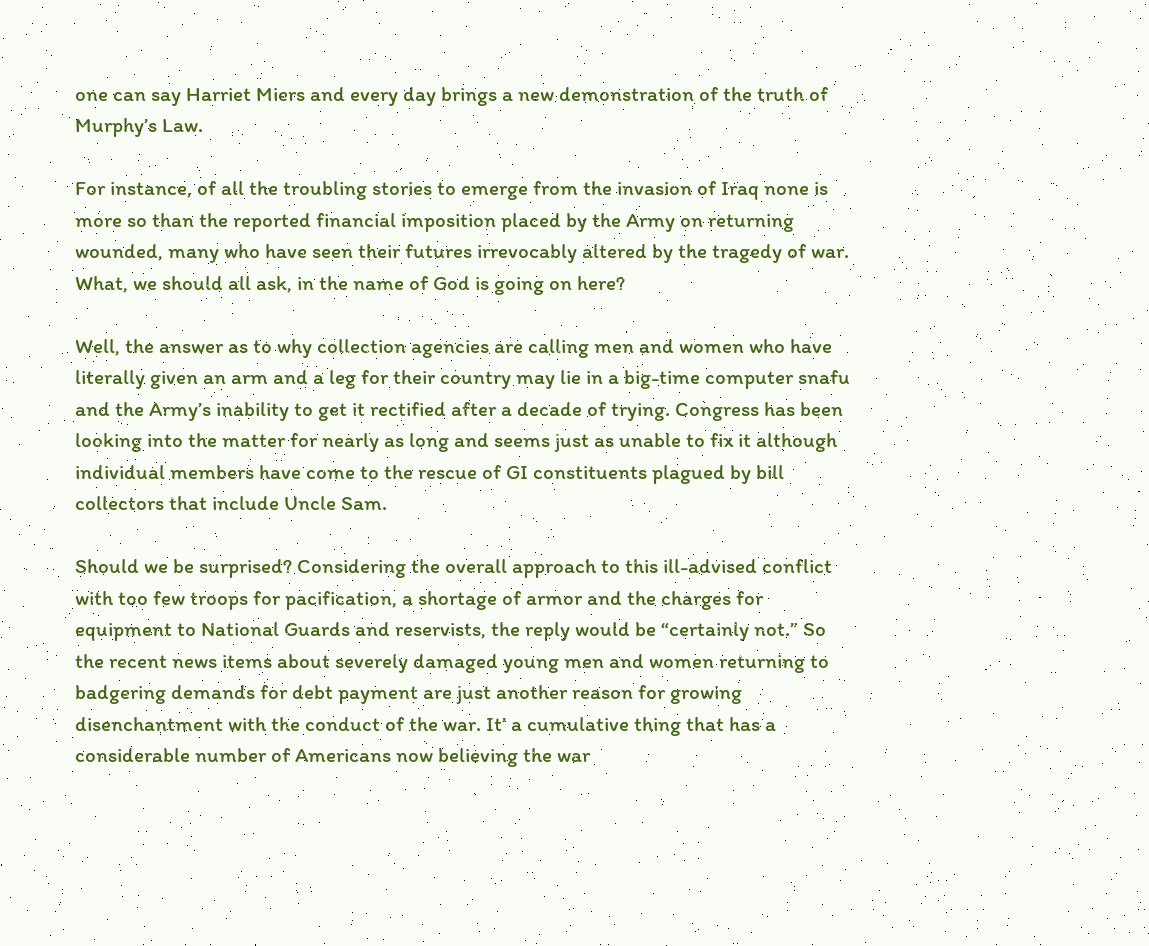one can say Harriet Miers and every day brings a new demonstration of the truth of Murphy’s Law.

For instance, of all the troubling stories to emerge from the invasion of Iraq none is more so than the reported financial imposition placed by the Army on returning wounded, many who have seen their futures irrevocably altered by the tragedy of war. What, we should all ask, in the name of God is going on here?

Well, the answer as to why collection agencies are calling men and women who have literally given an arm and a leg for their country may lie in a big-time computer snafu and the Army’s inability to get it rectified after a decade of trying. Congress has been looking into the matter for nearly as long and seems just as unable to fix it although individual members have come to the rescue of GI constituents plagued by bill collectors that include Uncle Sam.

Should we be surprised? Considering the overall approach to this ill-advised conflict with too few troops for pacification, a shortage of armor and the charges for equipment to National Guards and reservists, the reply would be “certainly not.” So the recent news items about severely damaged young men and women returning to badgering demands for debt payment are just another reason for growing disenchantment with the conduct of the war. It’ a cumulative thing that has a considerable number of Americans now believing the war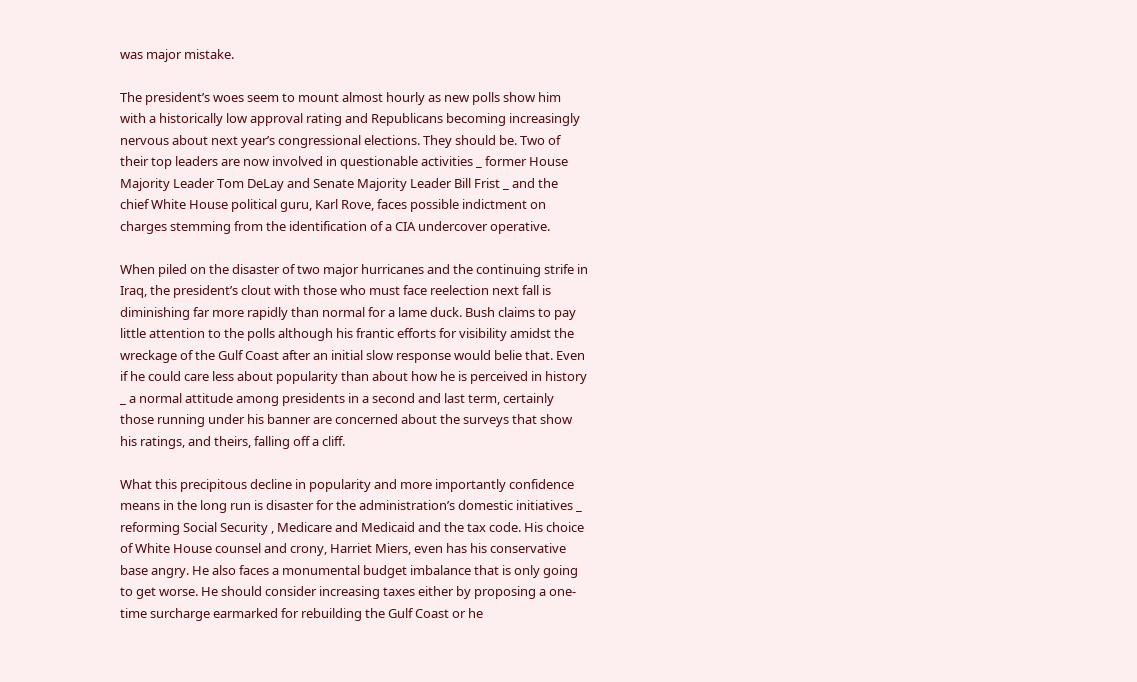was major mistake.

The president’s woes seem to mount almost hourly as new polls show him with a historically low approval rating and Republicans becoming increasingly nervous about next year’s congressional elections. They should be. Two of their top leaders are now involved in questionable activities _ former House Majority Leader Tom DeLay and Senate Majority Leader Bill Frist _ and the chief White House political guru, Karl Rove, faces possible indictment on charges stemming from the identification of a CIA undercover operative.

When piled on the disaster of two major hurricanes and the continuing strife in Iraq, the president’s clout with those who must face reelection next fall is diminishing far more rapidly than normal for a lame duck. Bush claims to pay little attention to the polls although his frantic efforts for visibility amidst the wreckage of the Gulf Coast after an initial slow response would belie that. Even if he could care less about popularity than about how he is perceived in history _ a normal attitude among presidents in a second and last term, certainly those running under his banner are concerned about the surveys that show his ratings, and theirs, falling off a cliff.

What this precipitous decline in popularity and more importantly confidence means in the long run is disaster for the administration’s domestic initiatives _ reforming Social Security , Medicare and Medicaid and the tax code. His choice of White House counsel and crony, Harriet Miers, even has his conservative base angry. He also faces a monumental budget imbalance that is only going to get worse. He should consider increasing taxes either by proposing a one-time surcharge earmarked for rebuilding the Gulf Coast or he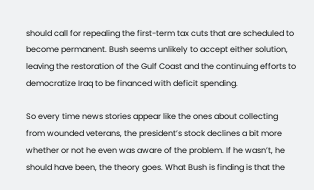should call for repealing the first-term tax cuts that are scheduled to become permanent. Bush seems unlikely to accept either solution, leaving the restoration of the Gulf Coast and the continuing efforts to democratize Iraq to be financed with deficit spending.

So every time news stories appear like the ones about collecting from wounded veterans, the president’s stock declines a bit more whether or not he even was aware of the problem. If he wasn’t, he should have been, the theory goes. What Bush is finding is that the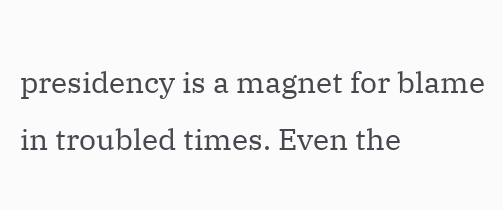presidency is a magnet for blame in troubled times. Even the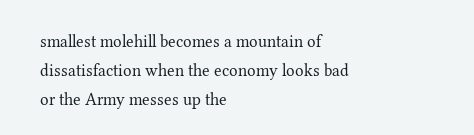smallest molehill becomes a mountain of dissatisfaction when the economy looks bad or the Army messes up the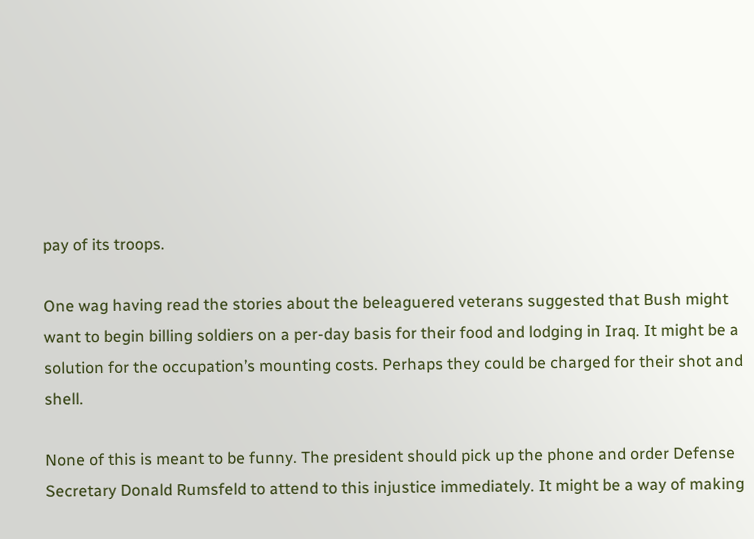pay of its troops.

One wag having read the stories about the beleaguered veterans suggested that Bush might want to begin billing soldiers on a per-day basis for their food and lodging in Iraq. It might be a solution for the occupation’s mounting costs. Perhaps they could be charged for their shot and shell.

None of this is meant to be funny. The president should pick up the phone and order Defense Secretary Donald Rumsfeld to attend to this injustice immediately. It might be a way of making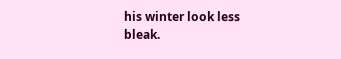his winter look less bleak.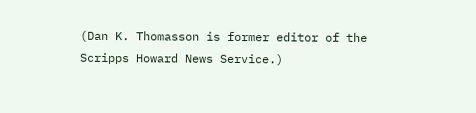(Dan K. Thomasson is former editor of the Scripps Howard News Service.)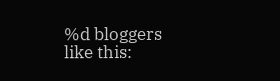%d bloggers like this: